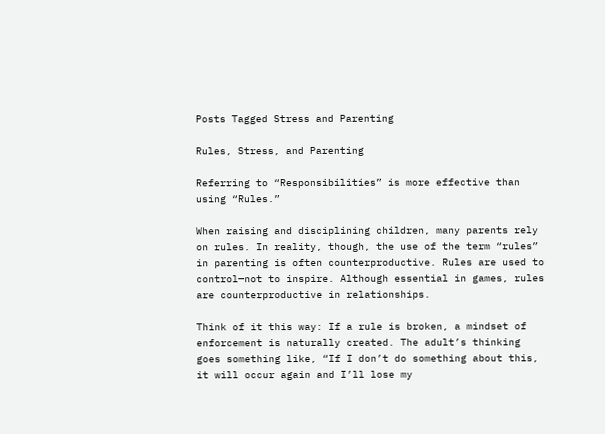Posts Tagged Stress and Parenting

Rules, Stress, and Parenting

Referring to “Responsibilities” is more effective than using “Rules.”

When raising and disciplining children, many parents rely on rules. In reality, though, the use of the term “rules” in parenting is often counterproductive. Rules are used to control—not to inspire. Although essential in games, rules are counterproductive in relationships.

Think of it this way: If a rule is broken, a mindset of enforcement is naturally created. The adult’s thinking goes something like, “If I don’t do something about this, it will occur again and I’ll lose my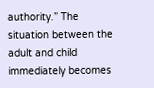authority.” The situation between the adult and child immediately becomes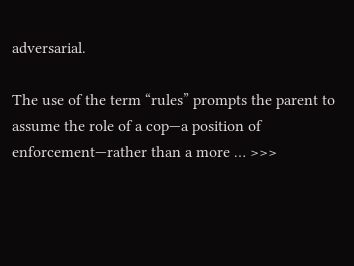adversarial.

The use of the term “rules” prompts the parent to assume the role of a cop—a position of enforcement—rather than a more … >>>